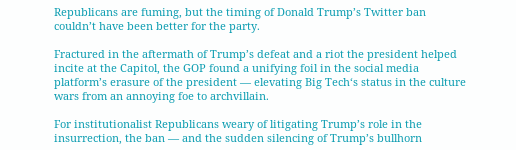Republicans are fuming, but the timing of Donald Trump’s Twitter ban couldn’t have been better for the party.

Fractured in the aftermath of Trump’s defeat and a riot the president helped incite at the Capitol, the GOP found a unifying foil in the social media platform’s erasure of the president — elevating Big Tech‘s status in the culture wars from an annoying foe to archvillain.

For institutionalist Republicans weary of litigating Trump’s role in the insurrection, the ban — and the sudden silencing of Trump’s bullhorn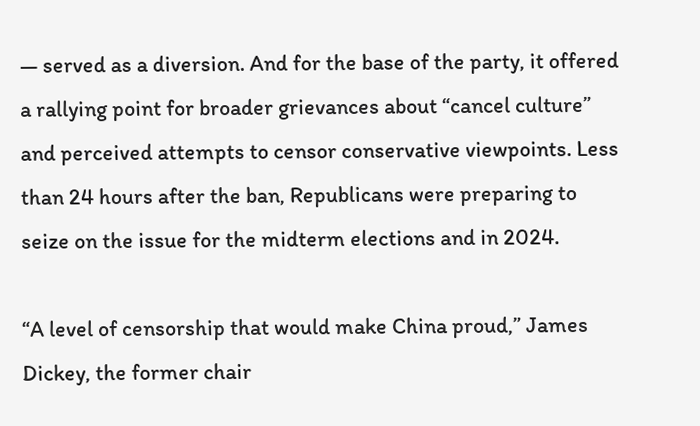— served as a diversion. And for the base of the party, it offered a rallying point for broader grievances about “cancel culture” and perceived attempts to censor conservative viewpoints. Less than 24 hours after the ban, Republicans were preparing to seize on the issue for the midterm elections and in 2024.

“A level of censorship that would make China proud,” James Dickey, the former chair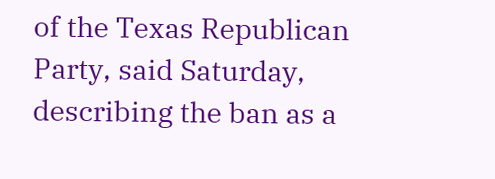of the Texas Republican Party, said Saturday, describing the ban as a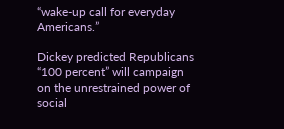“wake-up call for everyday Americans.”

Dickey predicted Republicans “100 percent” will campaign on the unrestrained power of social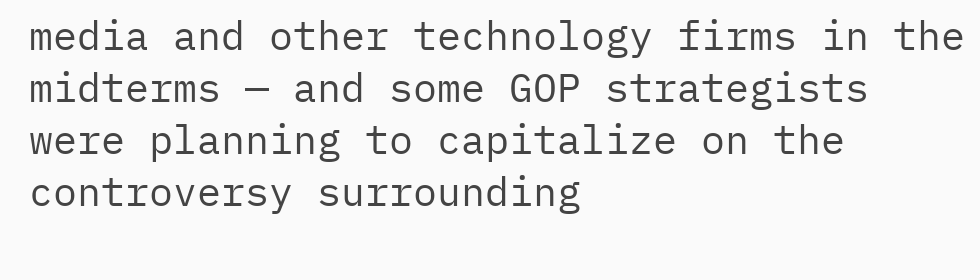media and other technology firms in the midterms — and some GOP strategists were planning to capitalize on the controversy surrounding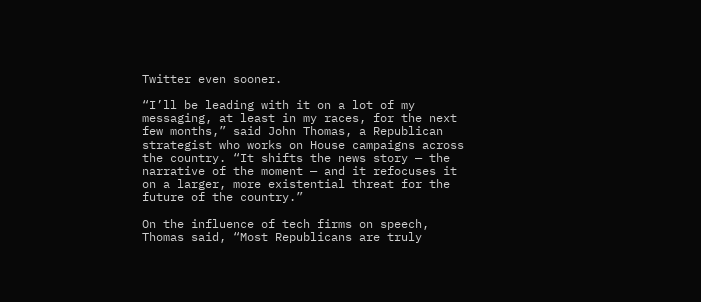Twitter even sooner.

“I’ll be leading with it on a lot of my messaging, at least in my races, for the next few months,” said John Thomas, a Republican strategist who works on House campaigns across the country. “It shifts the news story — the narrative of the moment — and it refocuses it on a larger, more existential threat for the future of the country.”

On the influence of tech firms on speech, Thomas said, “Most Republicans are truly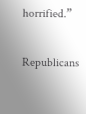horrified.”

Republicans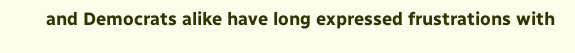and Democrats alike have long expressed frustrations with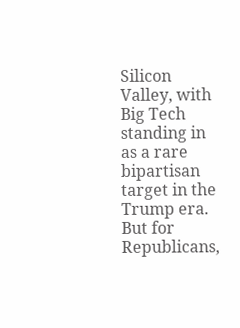Silicon Valley, with Big Tech standing in as a rare bipartisan target in the Trump era. But for Republicans,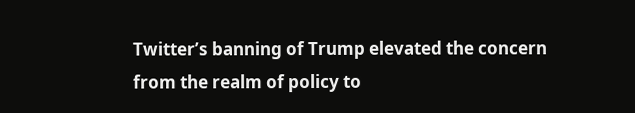Twitter’s banning of Trump elevated the concern from the realm of policy to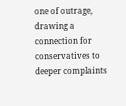one of outrage, drawing a connection for conservatives to deeper complaints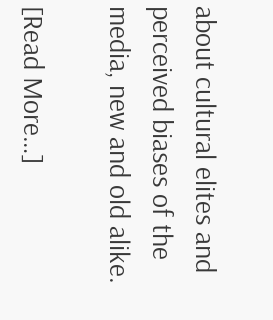about cultural elites and perceived biases of the media, new and old alike.

[Read More…]